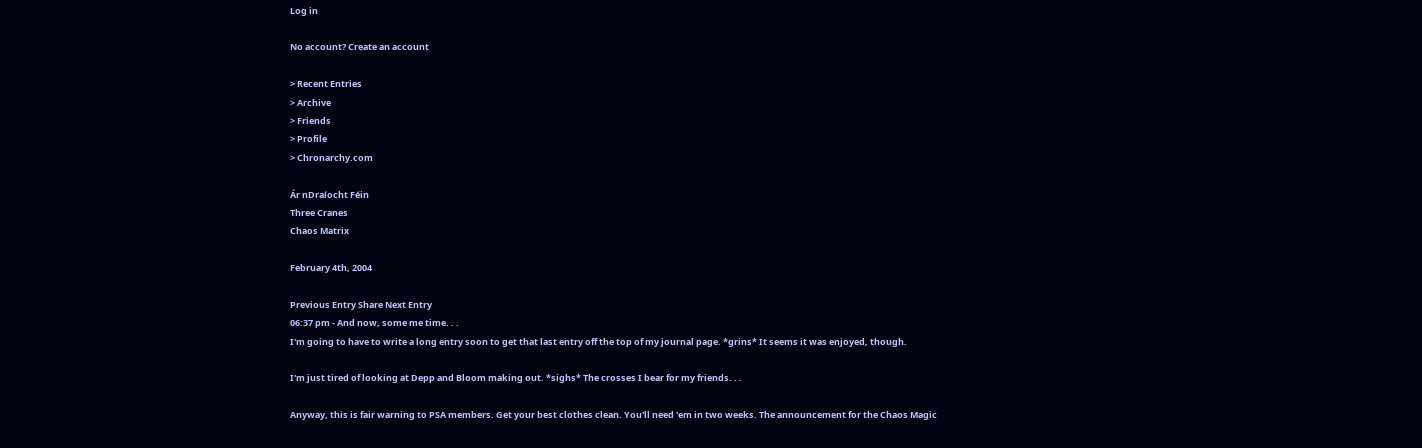Log in

No account? Create an account

> Recent Entries
> Archive
> Friends
> Profile
> Chronarchy.com

Ár nDraíocht Féin
Three Cranes
Chaos Matrix

February 4th, 2004

Previous Entry Share Next Entry
06:37 pm - And now, some me time. . .
I'm going to have to write a long entry soon to get that last entry off the top of my journal page. *grins* It seems it was enjoyed, though.

I'm just tired of looking at Depp and Bloom making out. *sighs* The crosses I bear for my friends. . .

Anyway, this is fair warning to PSA members. Get your best clothes clean. You'll need 'em in two weeks. The announcement for the Chaos Magic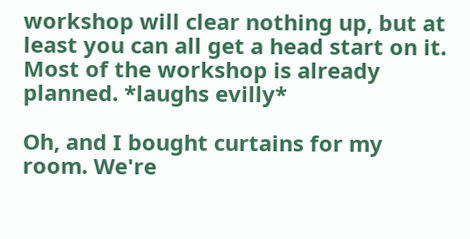workshop will clear nothing up, but at least you can all get a head start on it. Most of the workshop is already planned. *laughs evilly*

Oh, and I bought curtains for my room. We're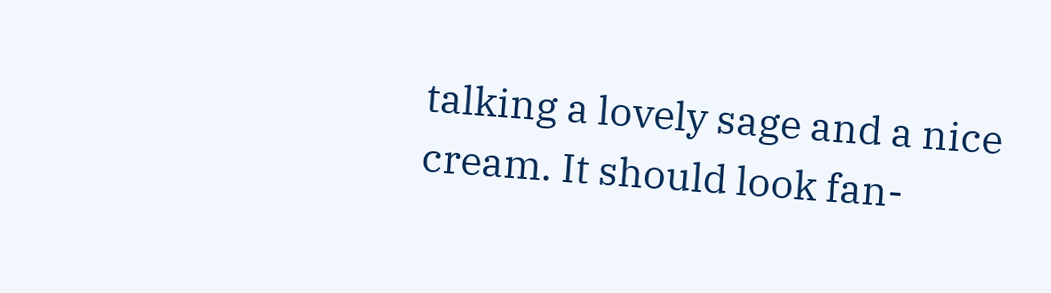talking a lovely sage and a nice cream. It should look fan-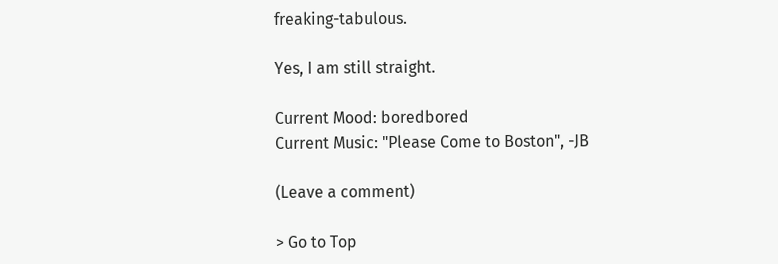freaking-tabulous.

Yes, I am still straight.

Current Mood: boredbored
Current Music: "Please Come to Boston", -JB

(Leave a comment)

> Go to Top